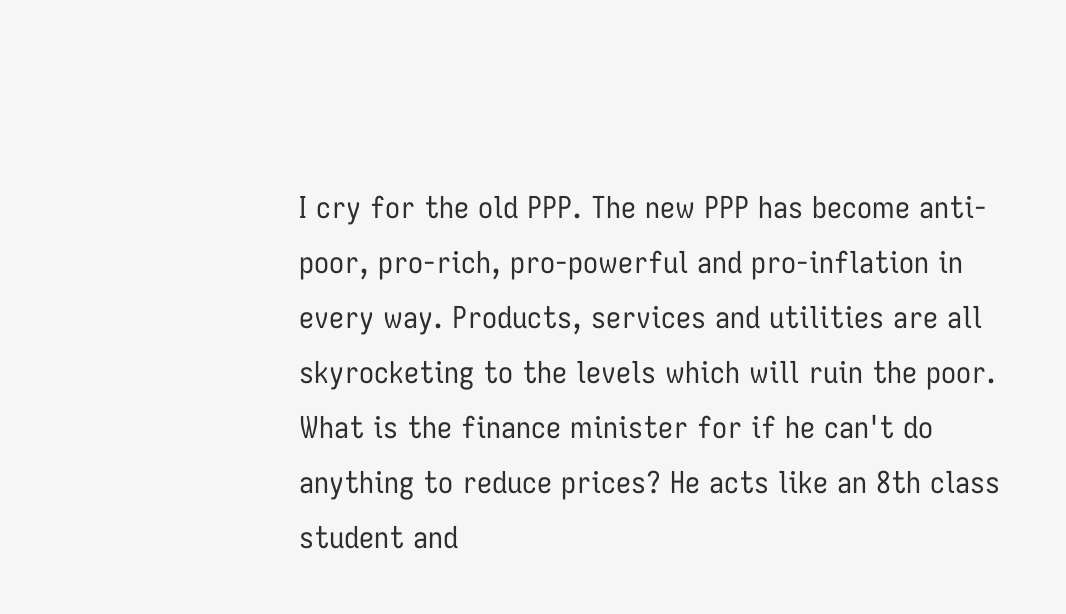I cry for the old PPP. The new PPP has become anti-poor, pro-rich, pro-powerful and pro-inflation in every way. Products, services and utilities are all skyrocketing to the levels which will ruin the poor. What is the finance minister for if he can't do anything to reduce prices? He acts like an 8th class student and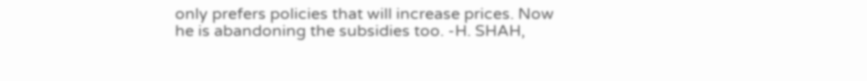only prefers policies that will increase prices. Now he is abandoning the subsidies too. -H. SHAH,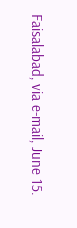Faisalabad, via e-mail, June 15.